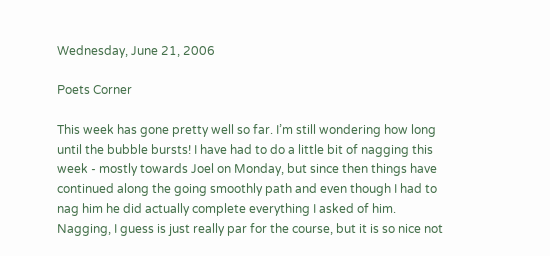Wednesday, June 21, 2006

Poets Corner

This week has gone pretty well so far. I’m still wondering how long until the bubble bursts! I have had to do a little bit of nagging this week - mostly towards Joel on Monday, but since then things have continued along the going smoothly path and even though I had to nag him he did actually complete everything I asked of him. Nagging, I guess is just really par for the course, but it is so nice not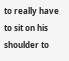to really have to sit on his shoulder to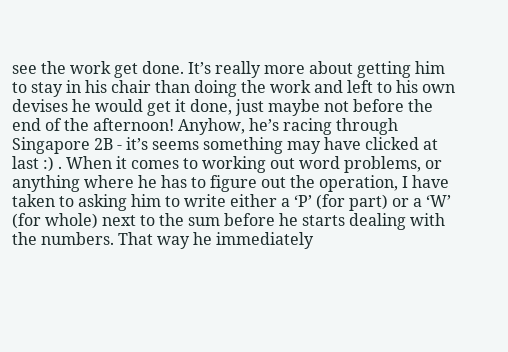see the work get done. It’s really more about getting him to stay in his chair than doing the work and left to his own devises he would get it done, just maybe not before the end of the afternoon! Anyhow, he’s racing through Singapore 2B - it’s seems something may have clicked at last :) . When it comes to working out word problems, or anything where he has to figure out the operation, I have taken to asking him to write either a ‘P’ (for part) or a ‘W’ (for whole) next to the sum before he starts dealing with the numbers. That way he immediately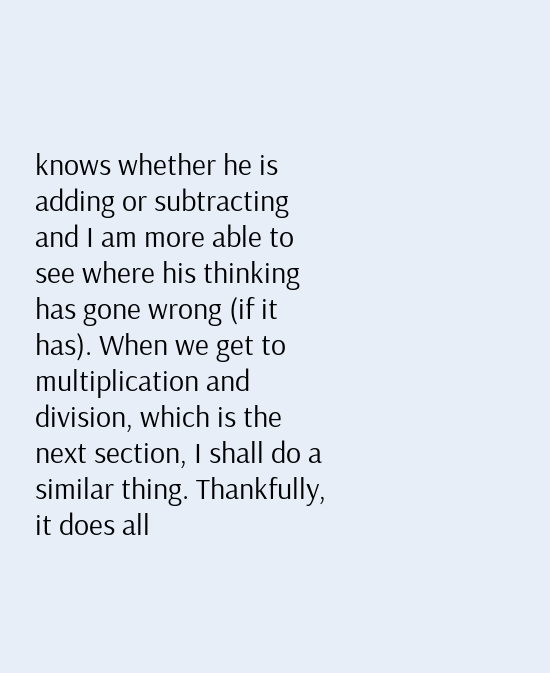knows whether he is adding or subtracting and I am more able to see where his thinking has gone wrong (if it has). When we get to multiplication and division, which is the next section, I shall do a similar thing. Thankfully, it does all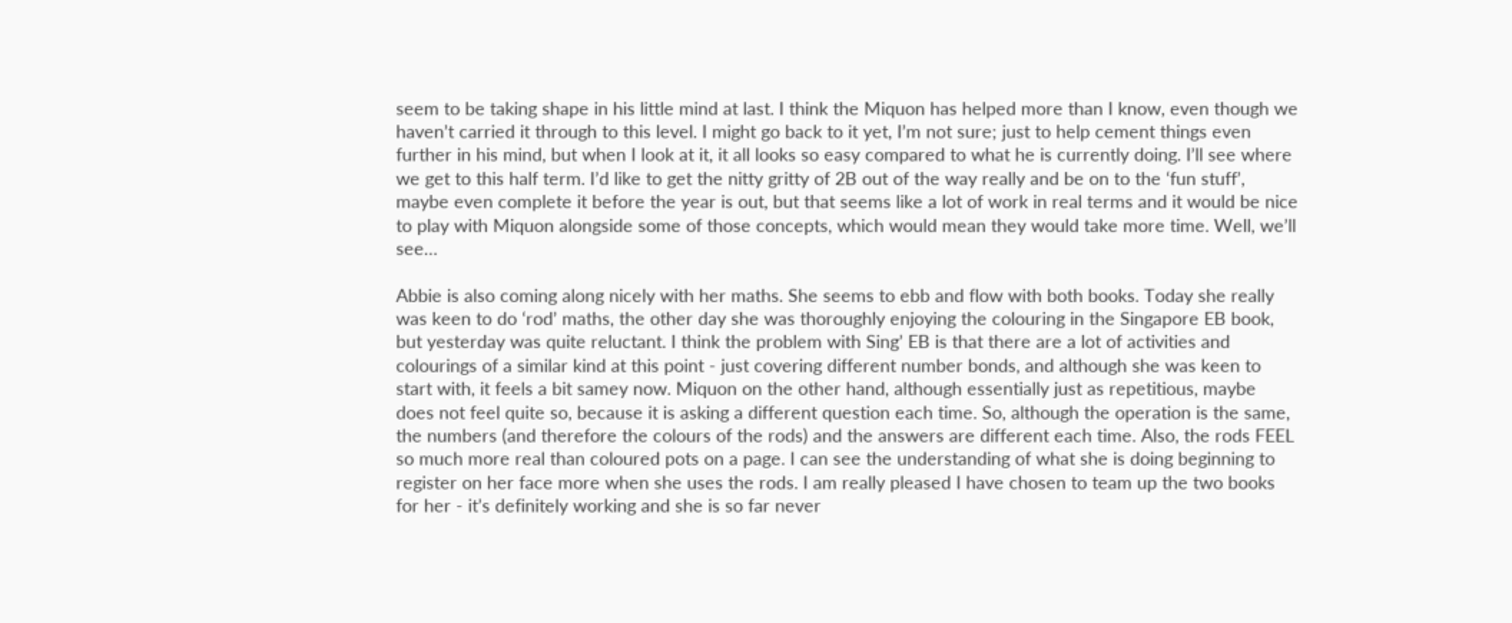seem to be taking shape in his little mind at last. I think the Miquon has helped more than I know, even though we haven’t carried it through to this level. I might go back to it yet, I’m not sure; just to help cement things even further in his mind, but when I look at it, it all looks so easy compared to what he is currently doing. I’ll see where we get to this half term. I’d like to get the nitty gritty of 2B out of the way really and be on to the ‘fun stuff’, maybe even complete it before the year is out, but that seems like a lot of work in real terms and it would be nice to play with Miquon alongside some of those concepts, which would mean they would take more time. Well, we’ll see…

Abbie is also coming along nicely with her maths. She seems to ebb and flow with both books. Today she really was keen to do ‘rod’ maths, the other day she was thoroughly enjoying the colouring in the Singapore EB book, but yesterday was quite reluctant. I think the problem with Sing’ EB is that there are a lot of activities and colourings of a similar kind at this point - just covering different number bonds, and although she was keen to start with, it feels a bit samey now. Miquon on the other hand, although essentially just as repetitious, maybe does not feel quite so, because it is asking a different question each time. So, although the operation is the same, the numbers (and therefore the colours of the rods) and the answers are different each time. Also, the rods FEEL so much more real than coloured pots on a page. I can see the understanding of what she is doing beginning to register on her face more when she uses the rods. I am really pleased I have chosen to team up the two books for her - it’s definitely working and she is so far never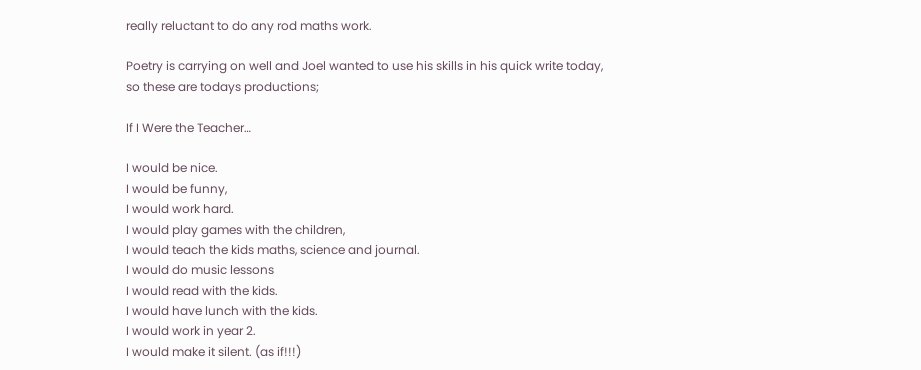really reluctant to do any rod maths work.

Poetry is carrying on well and Joel wanted to use his skills in his quick write today, so these are todays productions;

If I Were the Teacher…

I would be nice.
I would be funny,
I would work hard.
I would play games with the children,
I would teach the kids maths, science and journal.
I would do music lessons
I would read with the kids.
I would have lunch with the kids.
I would work in year 2.
I would make it silent. (as if!!!)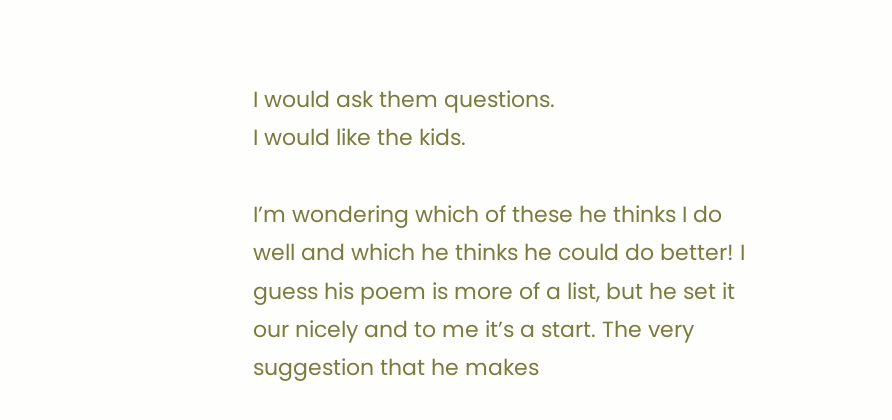I would ask them questions.
I would like the kids.

I’m wondering which of these he thinks I do well and which he thinks he could do better! I guess his poem is more of a list, but he set it our nicely and to me it’s a start. The very suggestion that he makes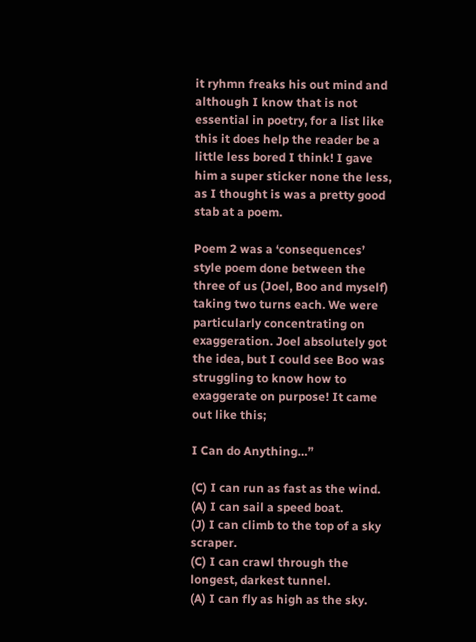it ryhmn freaks his out mind and although I know that is not essential in poetry, for a list like this it does help the reader be a little less bored I think! I gave him a super sticker none the less, as I thought is was a pretty good stab at a poem.

Poem 2 was a ‘consequences’ style poem done between the three of us (Joel, Boo and myself) taking two turns each. We were particularly concentrating on exaggeration. Joel absolutely got the idea, but I could see Boo was struggling to know how to exaggerate on purpose! It came out like this;

I Can do Anything…”

(C) I can run as fast as the wind.
(A) I can sail a speed boat.
(J) I can climb to the top of a sky scraper.
(C) I can crawl through the longest, darkest tunnel.
(A) I can fly as high as the sky.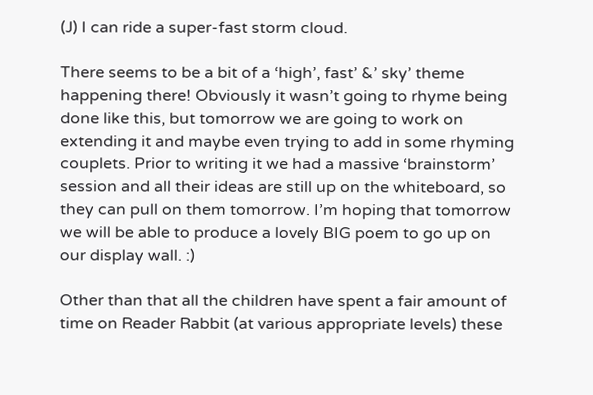(J) I can ride a super-fast storm cloud.

There seems to be a bit of a ‘high’, fast’ &’ sky’ theme happening there! Obviously it wasn’t going to rhyme being done like this, but tomorrow we are going to work on extending it and maybe even trying to add in some rhyming couplets. Prior to writing it we had a massive ‘brainstorm’ session and all their ideas are still up on the whiteboard, so they can pull on them tomorrow. I’m hoping that tomorrow we will be able to produce a lovely BIG poem to go up on our display wall. :)

Other than that all the children have spent a fair amount of time on Reader Rabbit (at various appropriate levels) these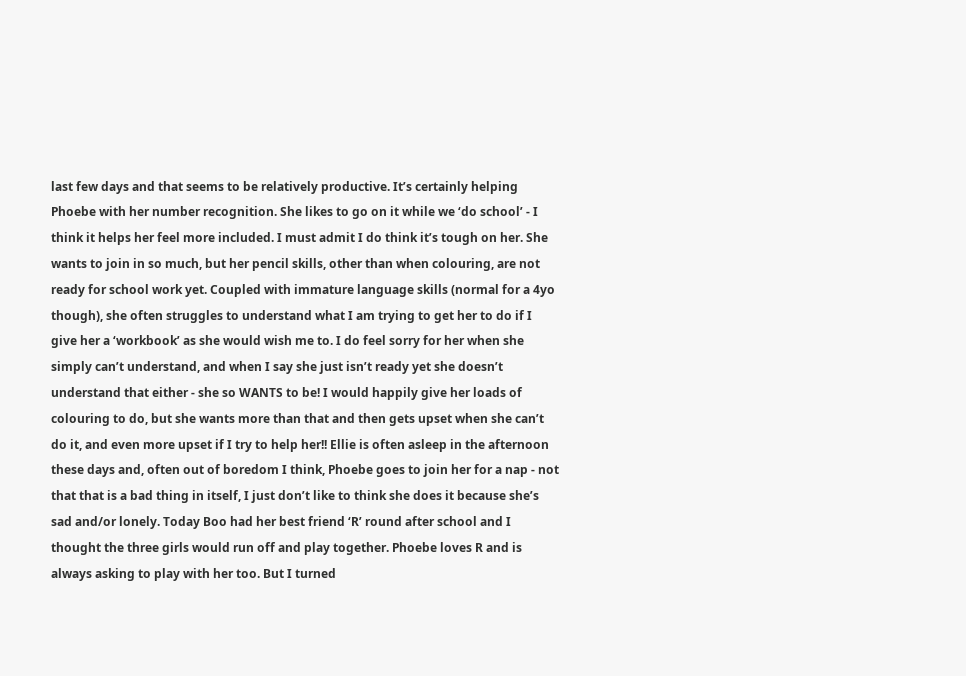last few days and that seems to be relatively productive. It’s certainly helping Phoebe with her number recognition. She likes to go on it while we ‘do school’ - I think it helps her feel more included. I must admit I do think it’s tough on her. She wants to join in so much, but her pencil skills, other than when colouring, are not ready for school work yet. Coupled with immature language skills (normal for a 4yo though), she often struggles to understand what I am trying to get her to do if I give her a ‘workbook’ as she would wish me to. I do feel sorry for her when she simply can’t understand, and when I say she just isn’t ready yet she doesn’t understand that either - she so WANTS to be! I would happily give her loads of colouring to do, but she wants more than that and then gets upset when she can’t do it, and even more upset if I try to help her!! Ellie is often asleep in the afternoon these days and, often out of boredom I think, Phoebe goes to join her for a nap - not that that is a bad thing in itself, I just don’t like to think she does it because she’s sad and/or lonely. Today Boo had her best friend ‘R’ round after school and I thought the three girls would run off and play together. Phoebe loves R and is always asking to play with her too. But I turned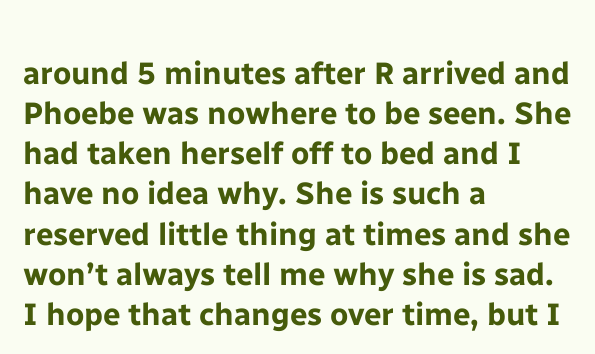around 5 minutes after R arrived and Phoebe was nowhere to be seen. She had taken herself off to bed and I have no idea why. She is such a reserved little thing at times and she won’t always tell me why she is sad. I hope that changes over time, but I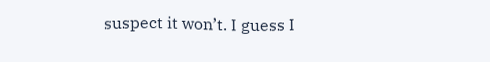suspect it won’t. I guess I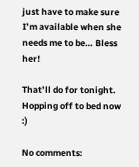just have to make sure I’m available when she needs me to be… Bless her!

That’ll do for tonight. Hopping off to bed now :)

No comments: